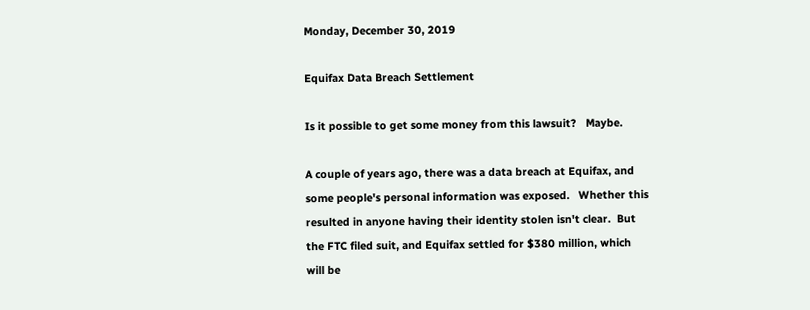Monday, December 30, 2019

Equifax Data Breach Settlement

Is it possible to get some money from this lawsuit?   Maybe.

A couple of years ago, there was a data breach at Equifax, and some people's personal information was exposed.   Whether this resulted in anyone having their identity stolen isn't clear.  But the FTC filed suit, and Equifax settled for $380 million, which will be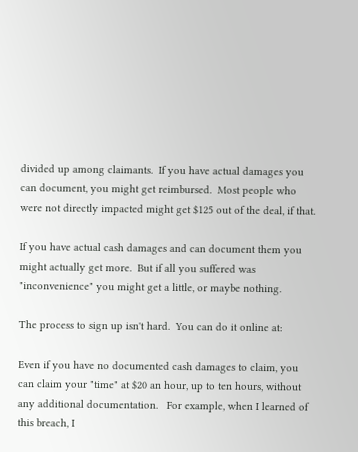divided up among claimants.  If you have actual damages you can document, you might get reimbursed.  Most people who were not directly impacted might get $125 out of the deal, if that.

If you have actual cash damages and can document them you might actually get more.  But if all you suffered was "inconvenience" you might get a little, or maybe nothing.

The process to sign up isn't hard.  You can do it online at:

Even if you have no documented cash damages to claim, you can claim your "time" at $20 an hour, up to ten hours, without any additional documentation.   For example, when I learned of this breach, I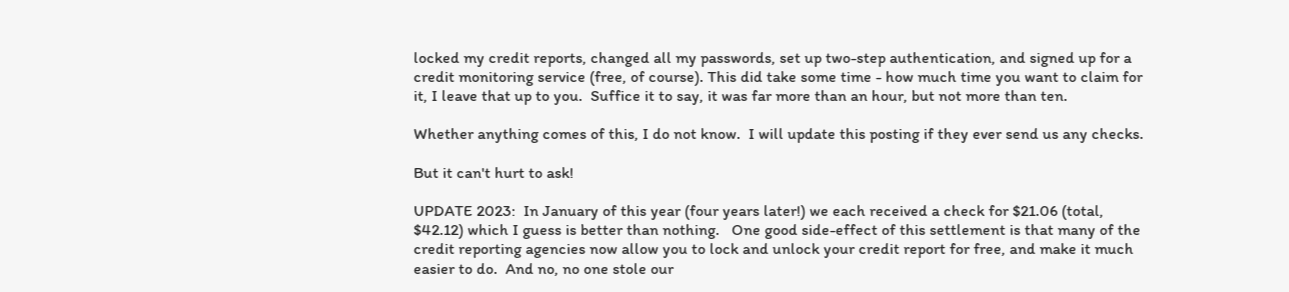locked my credit reports, changed all my passwords, set up two-step authentication, and signed up for a credit monitoring service (free, of course). This did take some time - how much time you want to claim for it, I leave that up to you.  Suffice it to say, it was far more than an hour, but not more than ten.

Whether anything comes of this, I do not know.  I will update this posting if they ever send us any checks.

But it can't hurt to ask!

UPDATE 2023:  In January of this year (four years later!) we each received a check for $21.06 (total, $42.12) which I guess is better than nothing.   One good side-effect of this settlement is that many of the credit reporting agencies now allow you to lock and unlock your credit report for free, and make it much easier to do.  And no, no one stole our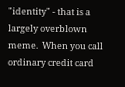"identity" - that is a largely overblown meme.  When you call ordinary credit card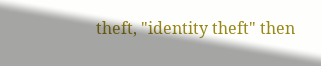theft, "identity theft" then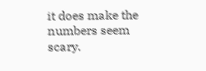it does make the numbers seem scary.